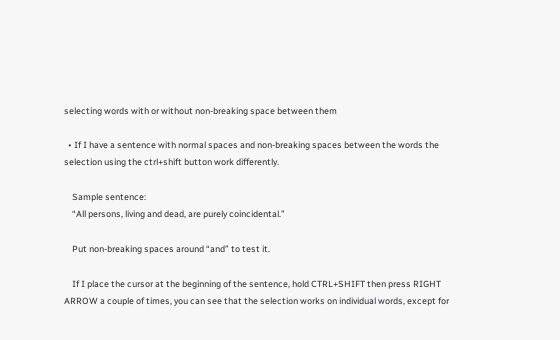selecting words with or without non-breaking space between them

  • If I have a sentence with normal spaces and non-breaking spaces between the words the selection using the ctrl+shift button work differently.

    Sample sentence:
    “All persons, living and dead, are purely coincidental.”

    Put non-breaking spaces around “and” to test it.

    If I place the cursor at the beginning of the sentence, hold CTRL+SHIFT then press RIGHT ARROW a couple of times, you can see that the selection works on individual words, except for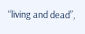“living and dead”,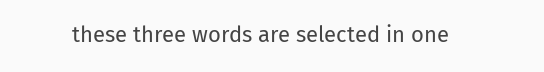these three words are selected in one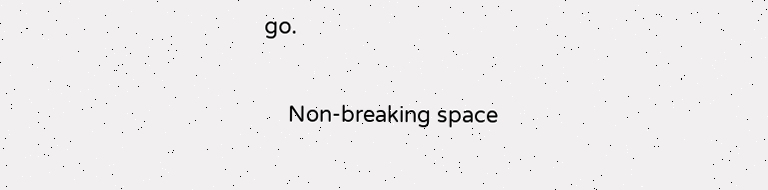go.

    Non-breaking space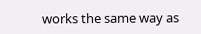works the same way as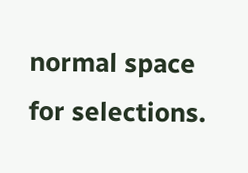normal space for selections.